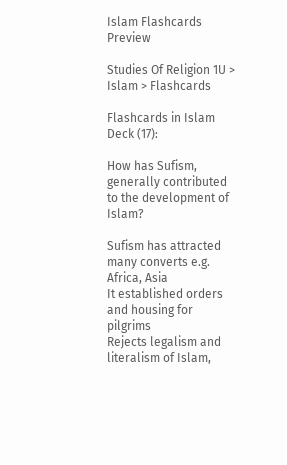Islam Flashcards Preview

Studies Of Religion 1U > Islam > Flashcards

Flashcards in Islam Deck (17):

How has Sufism, generally contributed to the development of Islam?

Sufism has attracted many converts e.g. Africa, Asia
It established orders and housing for pilgrims
Rejects legalism and literalism of Islam,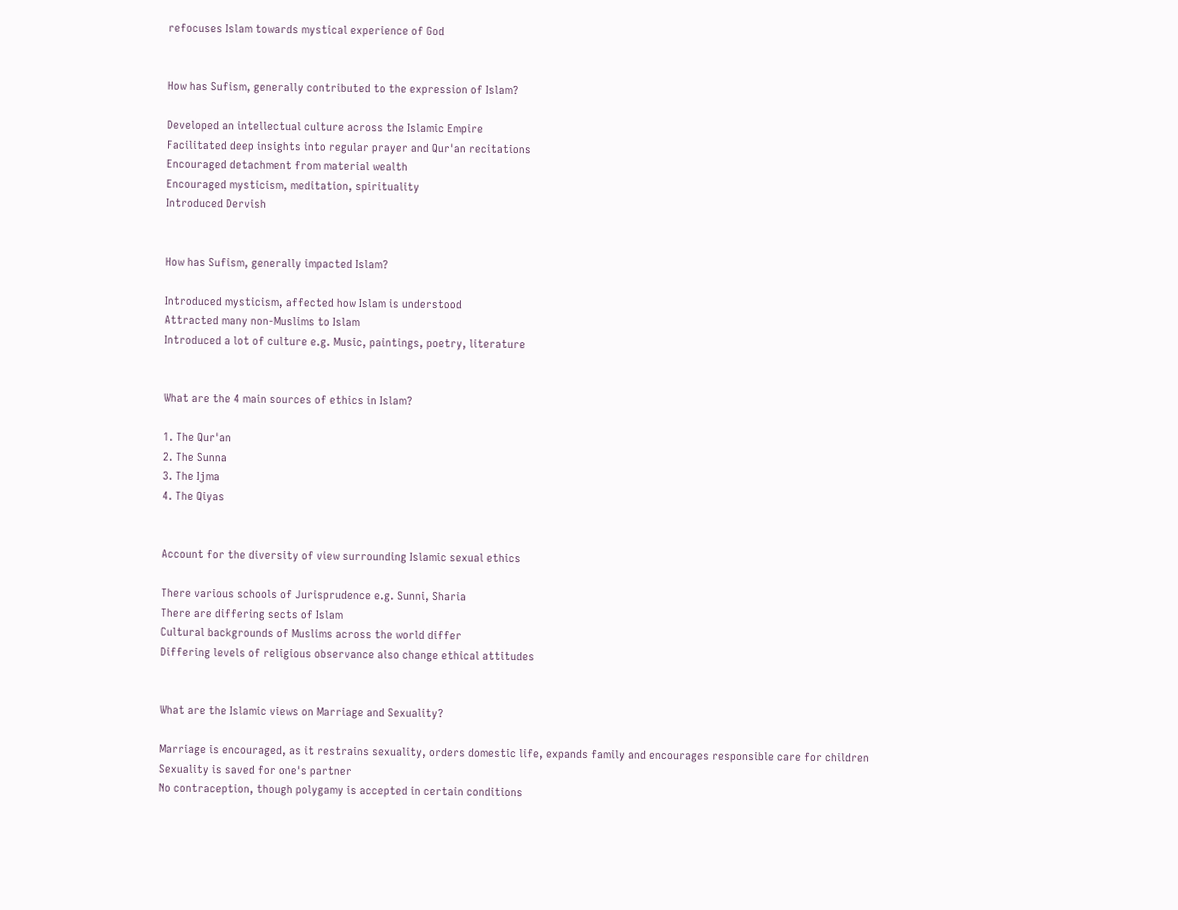refocuses Islam towards mystical experience of God


How has Sufism, generally contributed to the expression of Islam?

Developed an intellectual culture across the Islamic Empire
Facilitated deep insights into regular prayer and Qur'an recitations
Encouraged detachment from material wealth
Encouraged mysticism, meditation, spirituality
Introduced Dervish


How has Sufism, generally impacted Islam?

Introduced mysticism, affected how Islam is understood
Attracted many non-Muslims to Islam
Introduced a lot of culture e.g. Music, paintings, poetry, literature


What are the 4 main sources of ethics in Islam?

1. The Qur'an
2. The Sunna
3. The Ijma
4. The Qiyas


Account for the diversity of view surrounding Islamic sexual ethics

There various schools of Jurisprudence e.g. Sunni, Sharia
There are differing sects of Islam
Cultural backgrounds of Muslims across the world differ
Differing levels of religious observance also change ethical attitudes


What are the Islamic views on Marriage and Sexuality?

Marriage is encouraged, as it restrains sexuality, orders domestic life, expands family and encourages responsible care for children
Sexuality is saved for one's partner
No contraception, though polygamy is accepted in certain conditions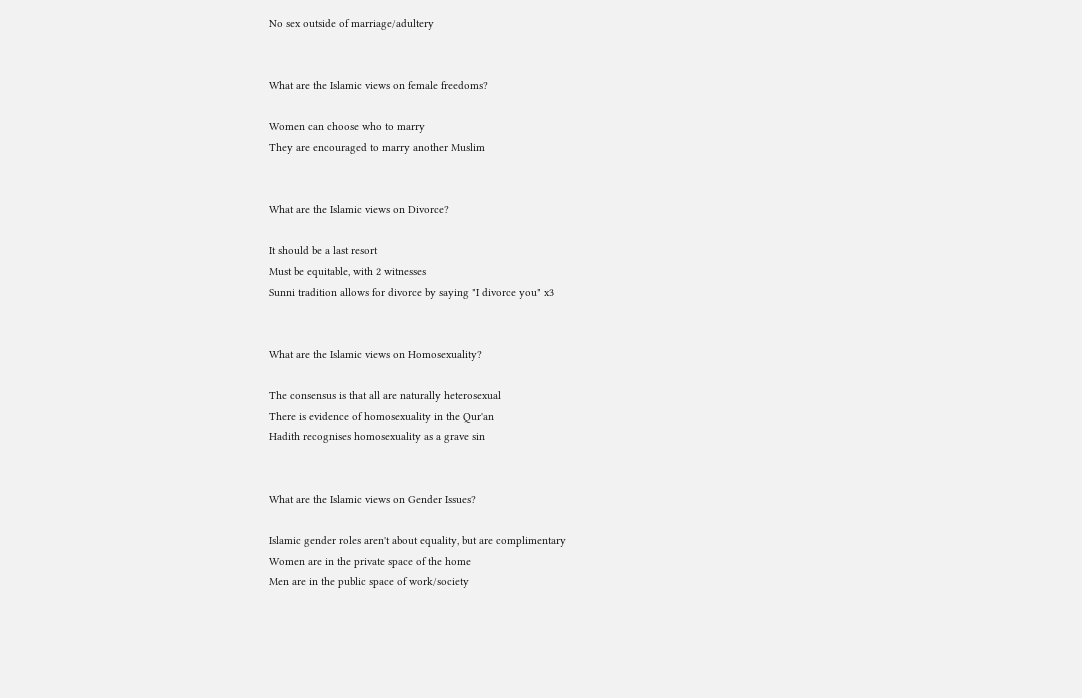No sex outside of marriage/adultery


What are the Islamic views on female freedoms?

Women can choose who to marry
They are encouraged to marry another Muslim


What are the Islamic views on Divorce?

It should be a last resort
Must be equitable, with 2 witnesses
Sunni tradition allows for divorce by saying "I divorce you" x3


What are the Islamic views on Homosexuality?

The consensus is that all are naturally heterosexual
There is evidence of homosexuality in the Qur'an
Hadith recognises homosexuality as a grave sin


What are the Islamic views on Gender Issues?

Islamic gender roles aren't about equality, but are complimentary
Women are in the private space of the home
Men are in the public space of work/society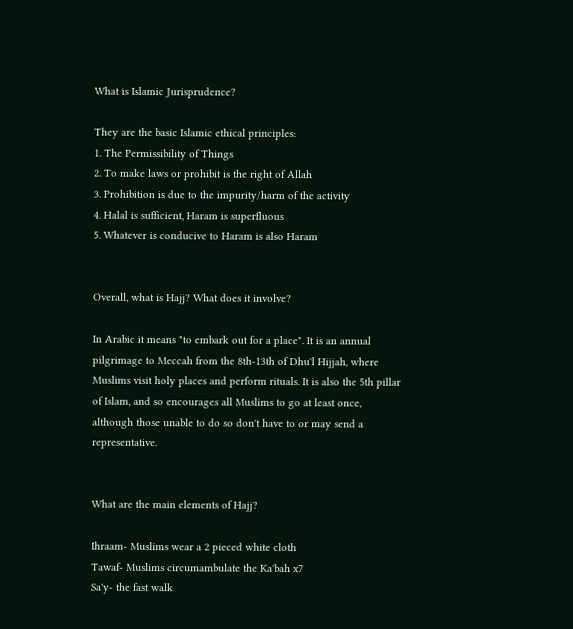What is Islamic Jurisprudence?

They are the basic Islamic ethical principles:
1. The Permissibility of Things
2. To make laws or prohibit is the right of Allah
3. Prohibition is due to the impurity/harm of the activity
4. Halal is sufficient, Haram is superfluous
5. Whatever is conducive to Haram is also Haram


Overall, what is Hajj? What does it involve?

In Arabic it means "to embark out for a place". It is an annual pilgrimage to Meccah from the 8th-13th of Dhu'l Hijjah, where Muslims visit holy places and perform rituals. It is also the 5th pillar of Islam, and so encourages all Muslims to go at least once, although those unable to do so don't have to or may send a representative.


What are the main elements of Hajj?

Ihraam- Muslims wear a 2 pieced white cloth
Tawaf- Muslims circumambulate the Ka'bah x7
Sa'y- the fast walk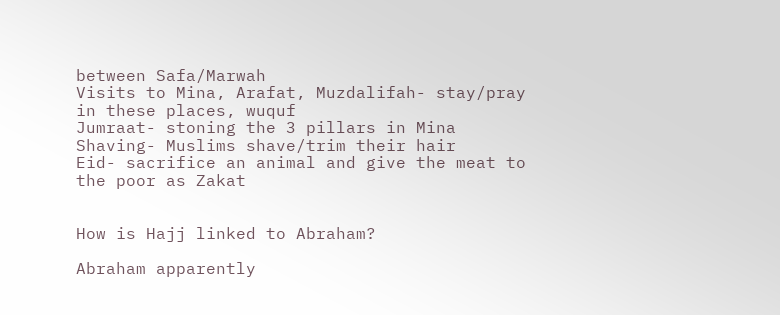between Safa/Marwah
Visits to Mina, Arafat, Muzdalifah- stay/pray in these places, wuquf
Jumraat- stoning the 3 pillars in Mina
Shaving- Muslims shave/trim their hair
Eid- sacrifice an animal and give the meat to the poor as Zakat


How is Hajj linked to Abraham?

Abraham apparently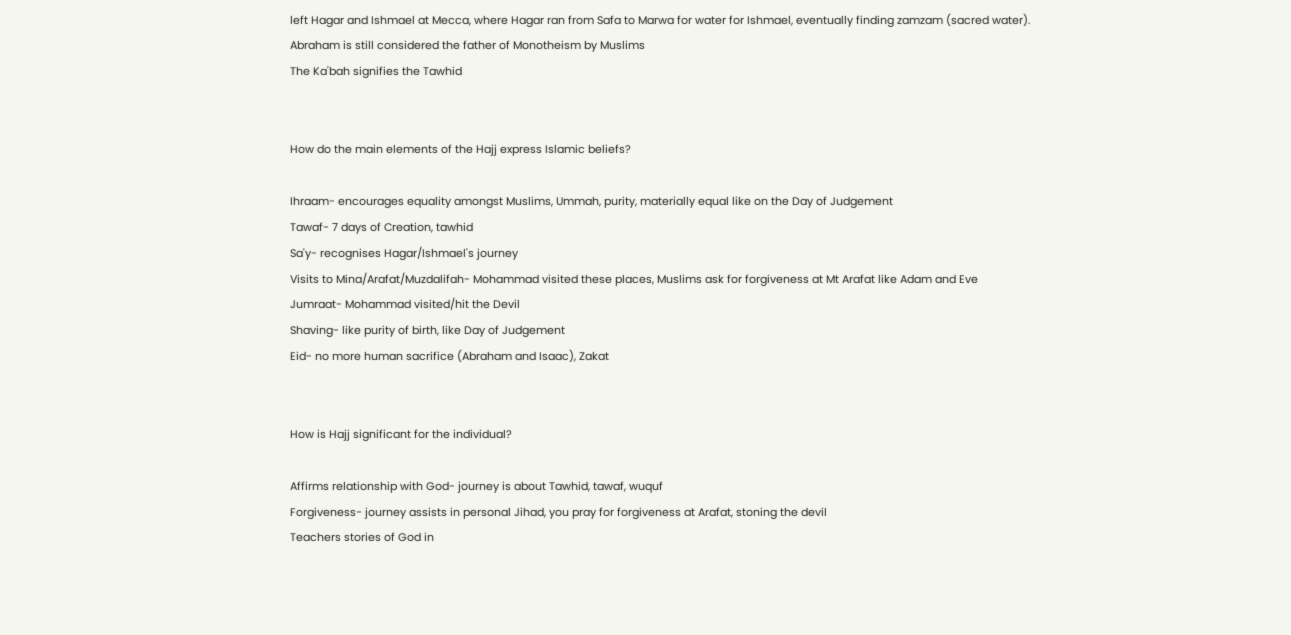left Hagar and Ishmael at Mecca, where Hagar ran from Safa to Marwa for water for Ishmael, eventually finding zamzam (sacred water).
Abraham is still considered the father of Monotheism by Muslims
The Ka'bah signifies the Tawhid


How do the main elements of the Hajj express Islamic beliefs?

Ihraam- encourages equality amongst Muslims, Ummah, purity, materially equal like on the Day of Judgement
Tawaf- 7 days of Creation, tawhid
Sa'y- recognises Hagar/Ishmael's journey
Visits to Mina/Arafat/Muzdalifah- Mohammad visited these places, Muslims ask for forgiveness at Mt Arafat like Adam and Eve
Jumraat- Mohammad visited/hit the Devil
Shaving- like purity of birth, like Day of Judgement
Eid- no more human sacrifice (Abraham and Isaac), Zakat


How is Hajj significant for the individual?

Affirms relationship with God- journey is about Tawhid, tawaf, wuquf
Forgiveness- journey assists in personal Jihad, you pray for forgiveness at Arafat, stoning the devil
Teachers stories of God in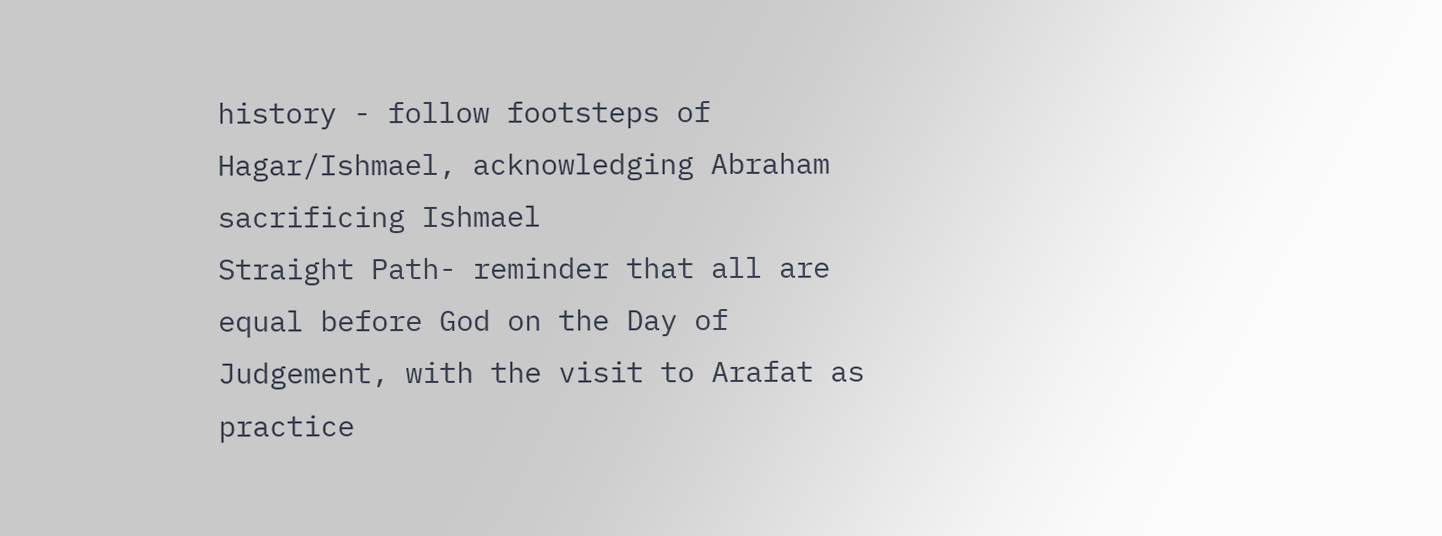history - follow footsteps of Hagar/Ishmael, acknowledging Abraham sacrificing Ishmael
Straight Path- reminder that all are equal before God on the Day of Judgement, with the visit to Arafat as practice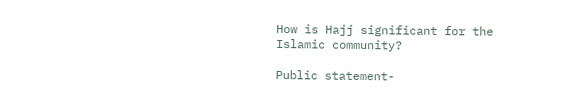How is Hajj significant for the Islamic community?

Public statement-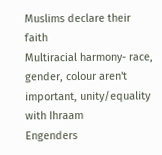Muslims declare their faith
Multiracial harmony- race, gender, colour aren't important, unity/equality with Ihraam
Engenders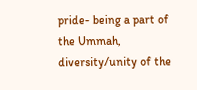pride- being a part of the Ummah, diversity/unity of the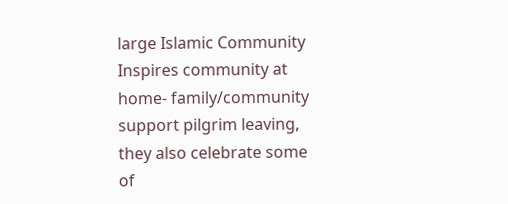large Islamic Community
Inspires community at home- family/community support pilgrim leaving, they also celebrate some of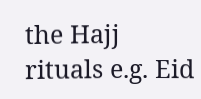the Hajj rituals e.g. Eid